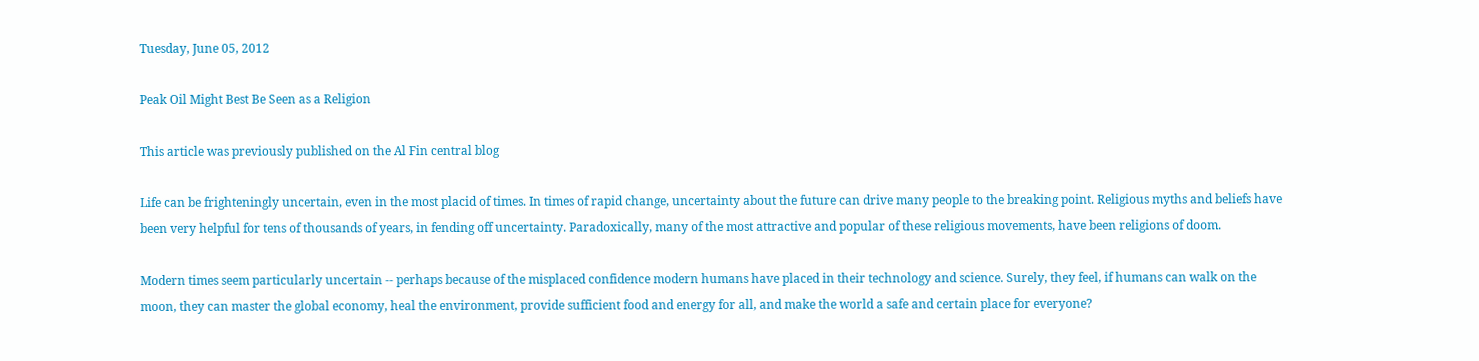Tuesday, June 05, 2012

Peak Oil Might Best Be Seen as a Religion

This article was previously published on the Al Fin central blog

Life can be frighteningly uncertain, even in the most placid of times. In times of rapid change, uncertainty about the future can drive many people to the breaking point. Religious myths and beliefs have been very helpful for tens of thousands of years, in fending off uncertainty. Paradoxically, many of the most attractive and popular of these religious movements, have been religions of doom.

Modern times seem particularly uncertain -- perhaps because of the misplaced confidence modern humans have placed in their technology and science. Surely, they feel, if humans can walk on the moon, they can master the global economy, heal the environment, provide sufficient food and energy for all, and make the world a safe and certain place for everyone?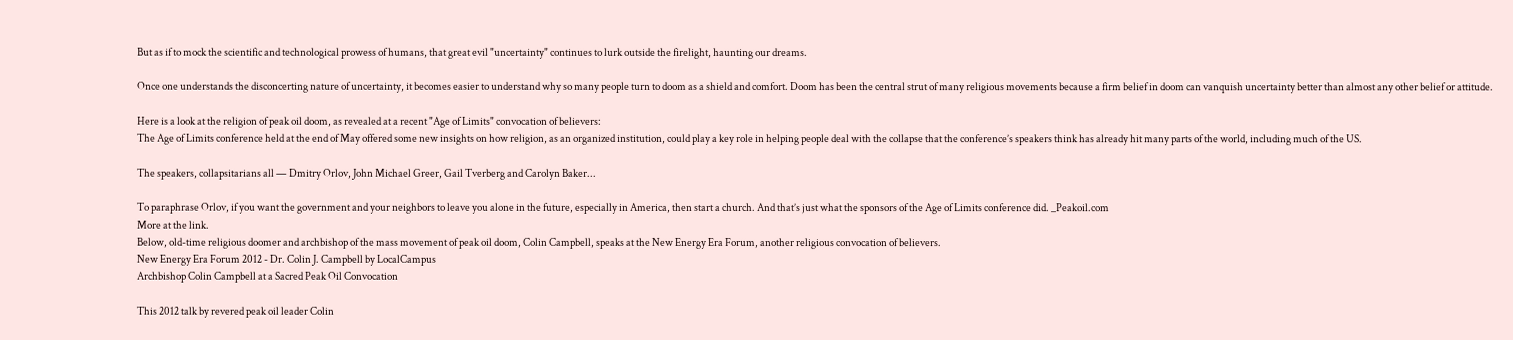But as if to mock the scientific and technological prowess of humans, that great evil "uncertainty" continues to lurk outside the firelight, haunting our dreams.

Once one understands the disconcerting nature of uncertainty, it becomes easier to understand why so many people turn to doom as a shield and comfort. Doom has been the central strut of many religious movements because a firm belief in doom can vanquish uncertainty better than almost any other belief or attitude.

Here is a look at the religion of peak oil doom, as revealed at a recent "Age of Limits" convocation of believers:
The Age of Limits conference held at the end of May offered some new insights on how religion, as an organized institution, could play a key role in helping people deal with the collapse that the conference’s speakers think has already hit many parts of the world, including much of the US.

The speakers, collapsitarians all — Dmitry Orlov, John Michael Greer, Gail Tverberg and Carolyn Baker...

To paraphrase Orlov, if you want the government and your neighbors to leave you alone in the future, especially in America, then start a church. And that’s just what the sponsors of the Age of Limits conference did. _Peakoil.com
More at the link.
Below, old-time religious doomer and archbishop of the mass movement of peak oil doom, Colin Campbell, speaks at the New Energy Era Forum, another religious convocation of believers.
New Energy Era Forum 2012 - Dr. Colin J. Campbell by LocalCampus
Archbishop Colin Campbell at a Sacred Peak Oil Convocation

This 2012 talk by revered peak oil leader Colin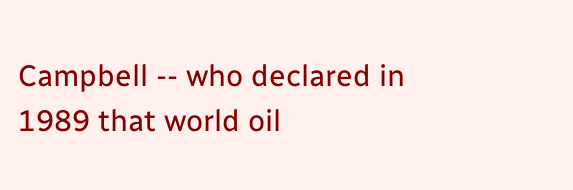Campbell -- who declared in 1989 that world oil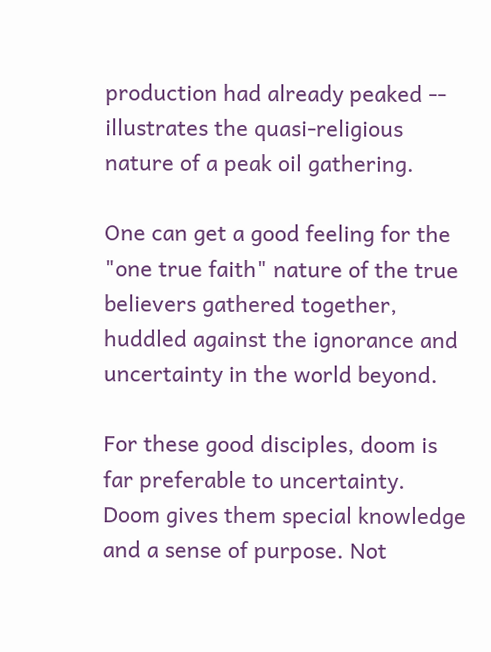production had already peaked -- illustrates the quasi-religious nature of a peak oil gathering.

One can get a good feeling for the "one true faith" nature of the true believers gathered together, huddled against the ignorance and uncertainty in the world beyond.

For these good disciples, doom is far preferable to uncertainty. Doom gives them special knowledge and a sense of purpose. Not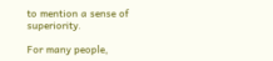to mention a sense of superiority.

For many people,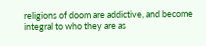religions of doom are addictive, and become integral to who they are as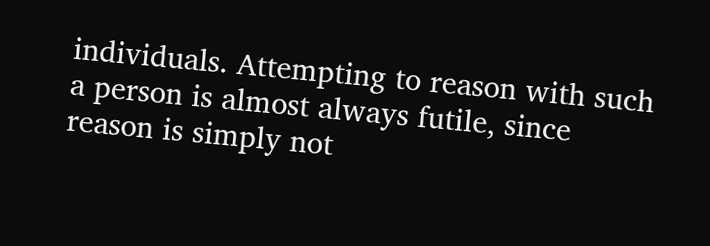individuals. Attempting to reason with such a person is almost always futile, since reason is simply not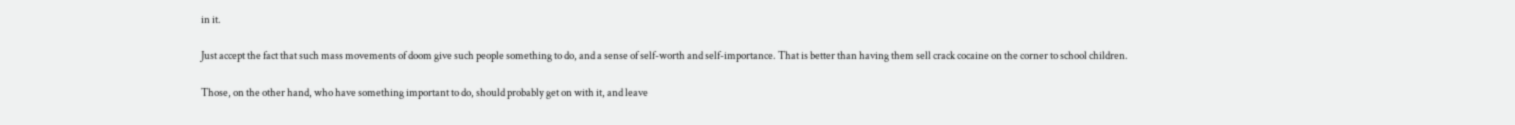in it.

Just accept the fact that such mass movements of doom give such people something to do, and a sense of self-worth and self-importance. That is better than having them sell crack cocaine on the corner to school children.

Those, on the other hand, who have something important to do, should probably get on with it, and leave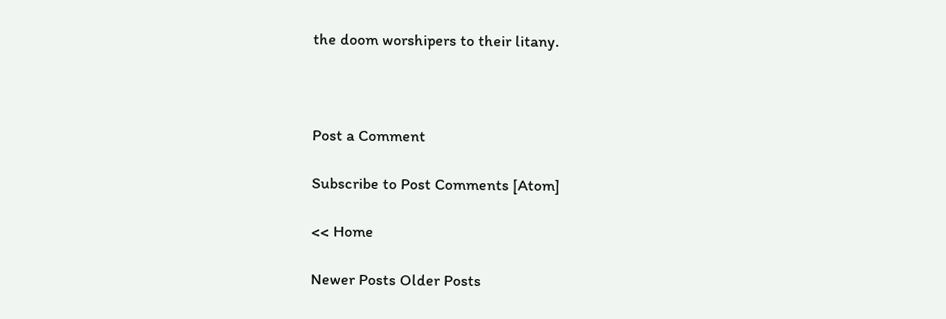the doom worshipers to their litany.



Post a Comment

Subscribe to Post Comments [Atom]

<< Home

Newer Posts Older Posts